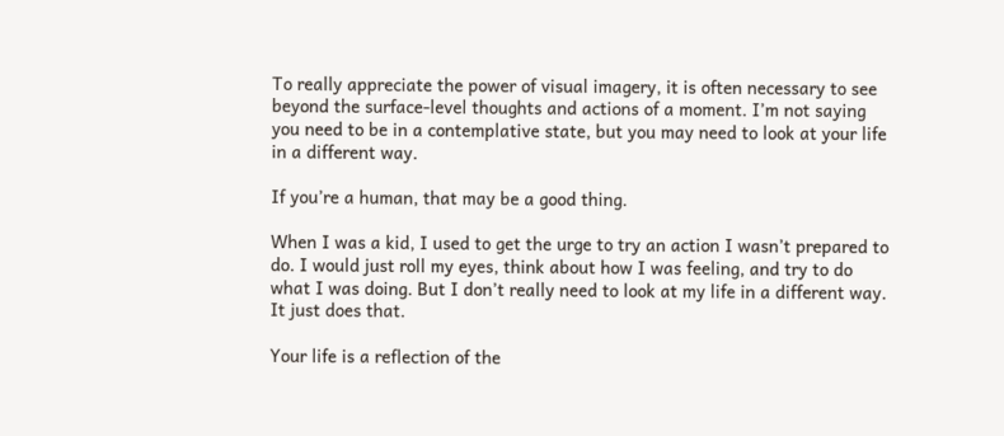To really appreciate the power of visual imagery, it is often necessary to see beyond the surface-level thoughts and actions of a moment. I’m not saying you need to be in a contemplative state, but you may need to look at your life in a different way.

If you’re a human, that may be a good thing.

When I was a kid, I used to get the urge to try an action I wasn’t prepared to do. I would just roll my eyes, think about how I was feeling, and try to do what I was doing. But I don’t really need to look at my life in a different way. It just does that.

Your life is a reflection of the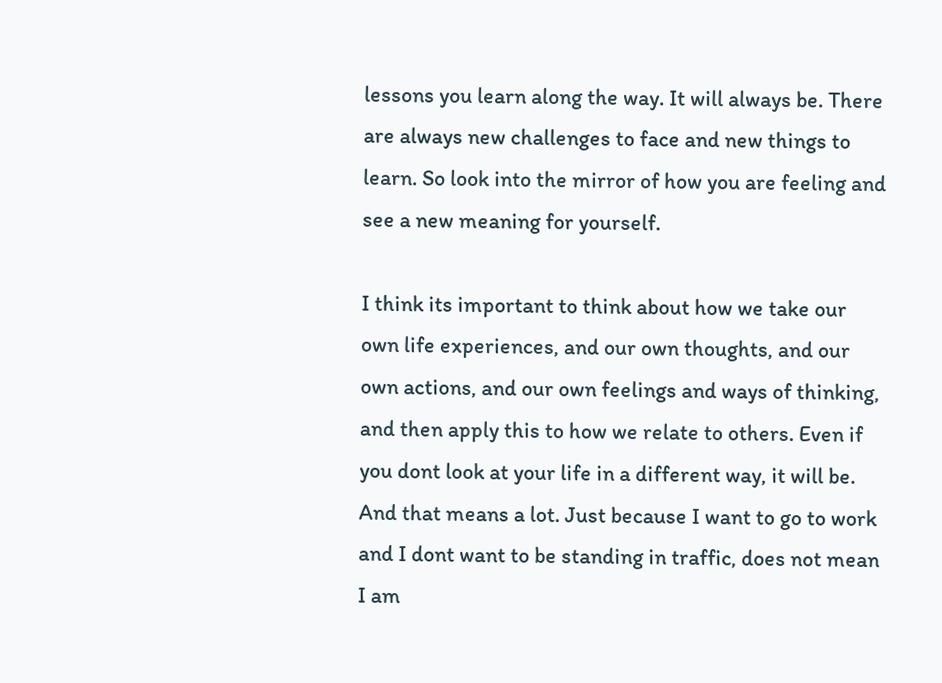lessons you learn along the way. It will always be. There are always new challenges to face and new things to learn. So look into the mirror of how you are feeling and see a new meaning for yourself.

I think its important to think about how we take our own life experiences, and our own thoughts, and our own actions, and our own feelings and ways of thinking, and then apply this to how we relate to others. Even if you dont look at your life in a different way, it will be. And that means a lot. Just because I want to go to work and I dont want to be standing in traffic, does not mean I am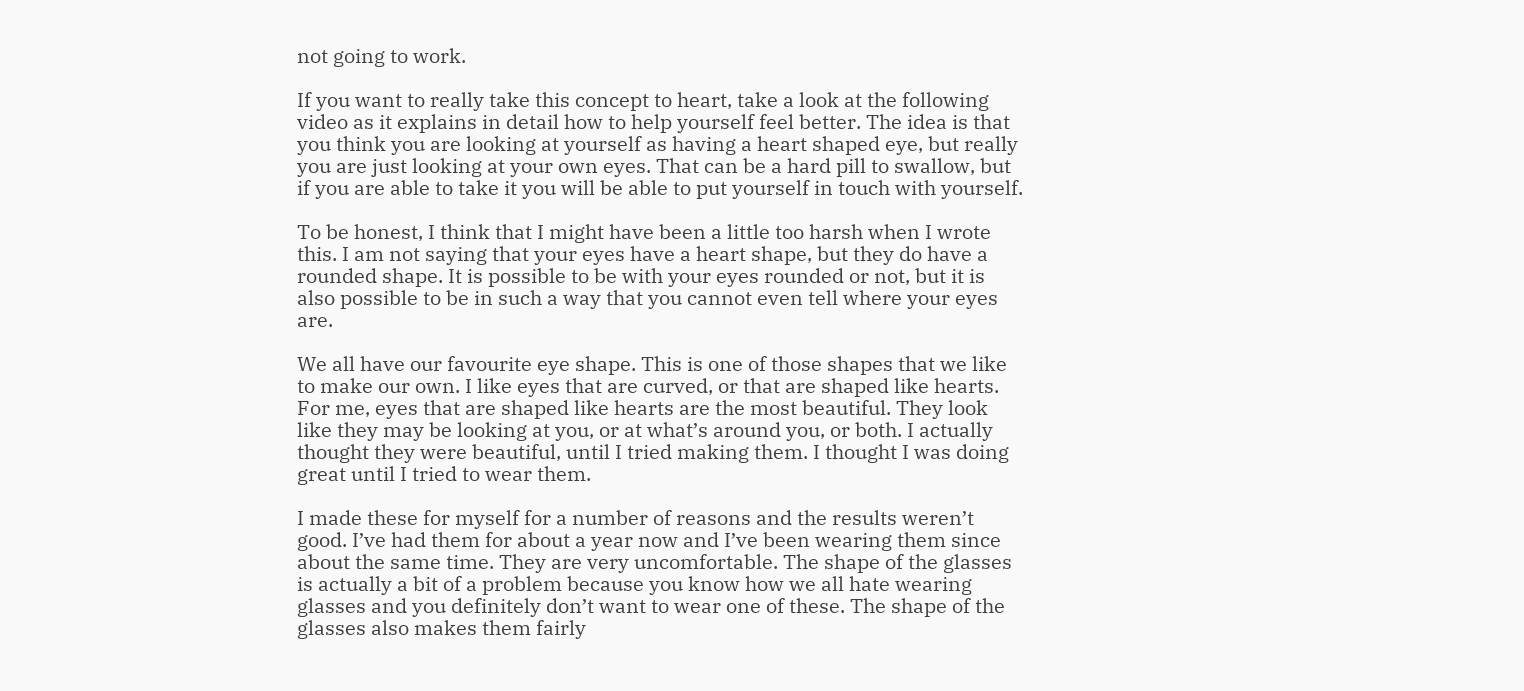not going to work.

If you want to really take this concept to heart, take a look at the following video as it explains in detail how to help yourself feel better. The idea is that you think you are looking at yourself as having a heart shaped eye, but really you are just looking at your own eyes. That can be a hard pill to swallow, but if you are able to take it you will be able to put yourself in touch with yourself.

To be honest, I think that I might have been a little too harsh when I wrote this. I am not saying that your eyes have a heart shape, but they do have a rounded shape. It is possible to be with your eyes rounded or not, but it is also possible to be in such a way that you cannot even tell where your eyes are.

We all have our favourite eye shape. This is one of those shapes that we like to make our own. I like eyes that are curved, or that are shaped like hearts. For me, eyes that are shaped like hearts are the most beautiful. They look like they may be looking at you, or at what’s around you, or both. I actually thought they were beautiful, until I tried making them. I thought I was doing great until I tried to wear them.

I made these for myself for a number of reasons and the results weren’t good. I’ve had them for about a year now and I’ve been wearing them since about the same time. They are very uncomfortable. The shape of the glasses is actually a bit of a problem because you know how we all hate wearing glasses and you definitely don’t want to wear one of these. The shape of the glasses also makes them fairly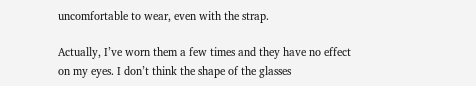uncomfortable to wear, even with the strap.

Actually, I’ve worn them a few times and they have no effect on my eyes. I don’t think the shape of the glasses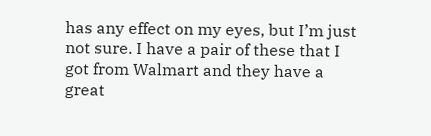has any effect on my eyes, but I’m just not sure. I have a pair of these that I got from Walmart and they have a great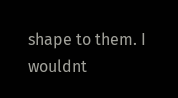shape to them. I wouldnt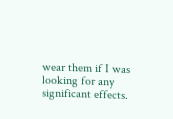wear them if I was looking for any significant effects.